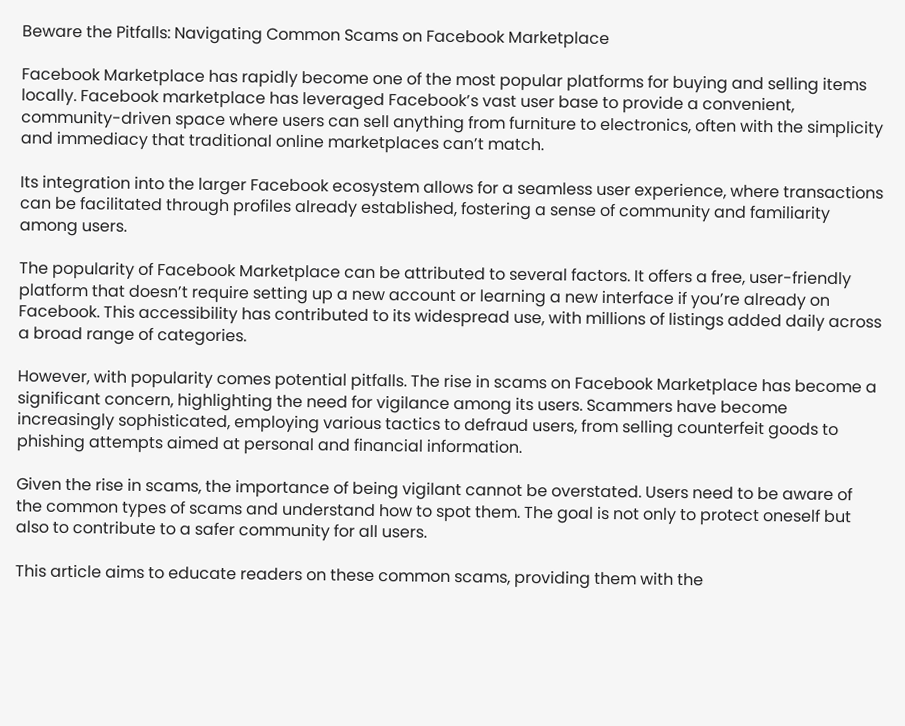Beware the Pitfalls: Navigating Common Scams on Facebook Marketplace

Facebook Marketplace has rapidly become one of the most popular platforms for buying and selling items locally. Facebook marketplace has leveraged Facebook’s vast user base to provide a convenient, community-driven space where users can sell anything from furniture to electronics, often with the simplicity and immediacy that traditional online marketplaces can’t match.

Its integration into the larger Facebook ecosystem allows for a seamless user experience, where transactions can be facilitated through profiles already established, fostering a sense of community and familiarity among users.

The popularity of Facebook Marketplace can be attributed to several factors. It offers a free, user-friendly platform that doesn’t require setting up a new account or learning a new interface if you’re already on Facebook. This accessibility has contributed to its widespread use, with millions of listings added daily across a broad range of categories.

However, with popularity comes potential pitfalls. The rise in scams on Facebook Marketplace has become a significant concern, highlighting the need for vigilance among its users. Scammers have become increasingly sophisticated, employing various tactics to defraud users, from selling counterfeit goods to phishing attempts aimed at personal and financial information.

Given the rise in scams, the importance of being vigilant cannot be overstated. Users need to be aware of the common types of scams and understand how to spot them. The goal is not only to protect oneself but also to contribute to a safer community for all users.

This article aims to educate readers on these common scams, providing them with the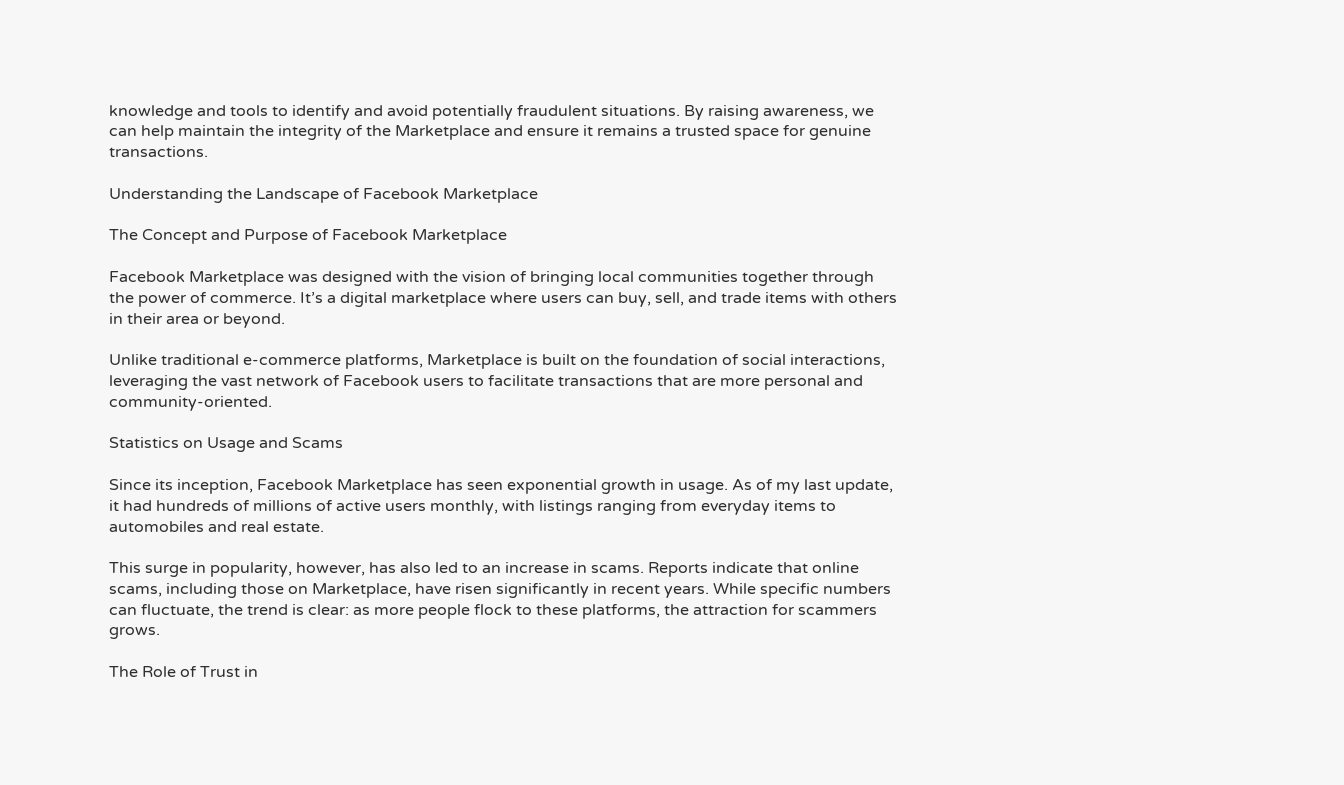knowledge and tools to identify and avoid potentially fraudulent situations. By raising awareness, we can help maintain the integrity of the Marketplace and ensure it remains a trusted space for genuine transactions.

Understanding the Landscape of Facebook Marketplace

The Concept and Purpose of Facebook Marketplace

Facebook Marketplace was designed with the vision of bringing local communities together through the power of commerce. It’s a digital marketplace where users can buy, sell, and trade items with others in their area or beyond.

Unlike traditional e-commerce platforms, Marketplace is built on the foundation of social interactions, leveraging the vast network of Facebook users to facilitate transactions that are more personal and community-oriented.

Statistics on Usage and Scams

Since its inception, Facebook Marketplace has seen exponential growth in usage. As of my last update, it had hundreds of millions of active users monthly, with listings ranging from everyday items to automobiles and real estate.

This surge in popularity, however, has also led to an increase in scams. Reports indicate that online scams, including those on Marketplace, have risen significantly in recent years. While specific numbers can fluctuate, the trend is clear: as more people flock to these platforms, the attraction for scammers grows.

The Role of Trust in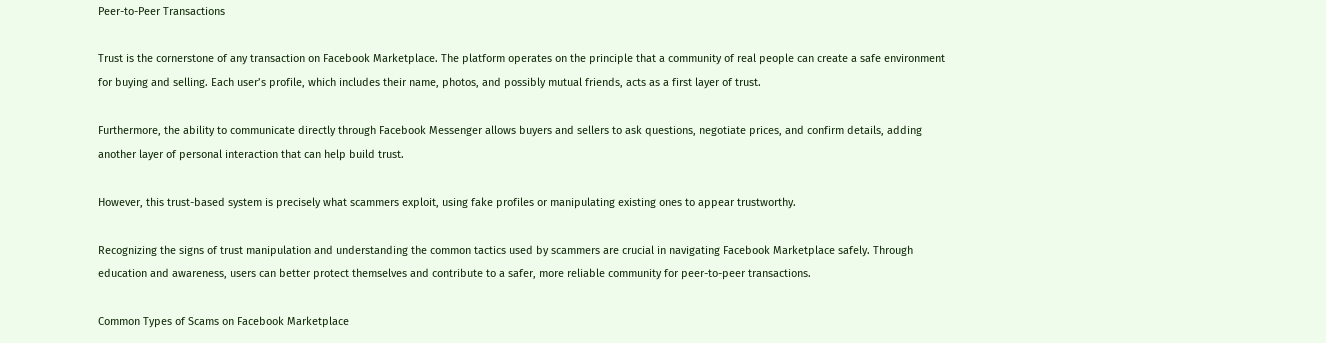Peer-to-Peer Transactions

Trust is the cornerstone of any transaction on Facebook Marketplace. The platform operates on the principle that a community of real people can create a safe environment for buying and selling. Each user’s profile, which includes their name, photos, and possibly mutual friends, acts as a first layer of trust.

Furthermore, the ability to communicate directly through Facebook Messenger allows buyers and sellers to ask questions, negotiate prices, and confirm details, adding another layer of personal interaction that can help build trust.

However, this trust-based system is precisely what scammers exploit, using fake profiles or manipulating existing ones to appear trustworthy.

Recognizing the signs of trust manipulation and understanding the common tactics used by scammers are crucial in navigating Facebook Marketplace safely. Through education and awareness, users can better protect themselves and contribute to a safer, more reliable community for peer-to-peer transactions.

Common Types of Scams on Facebook Marketplace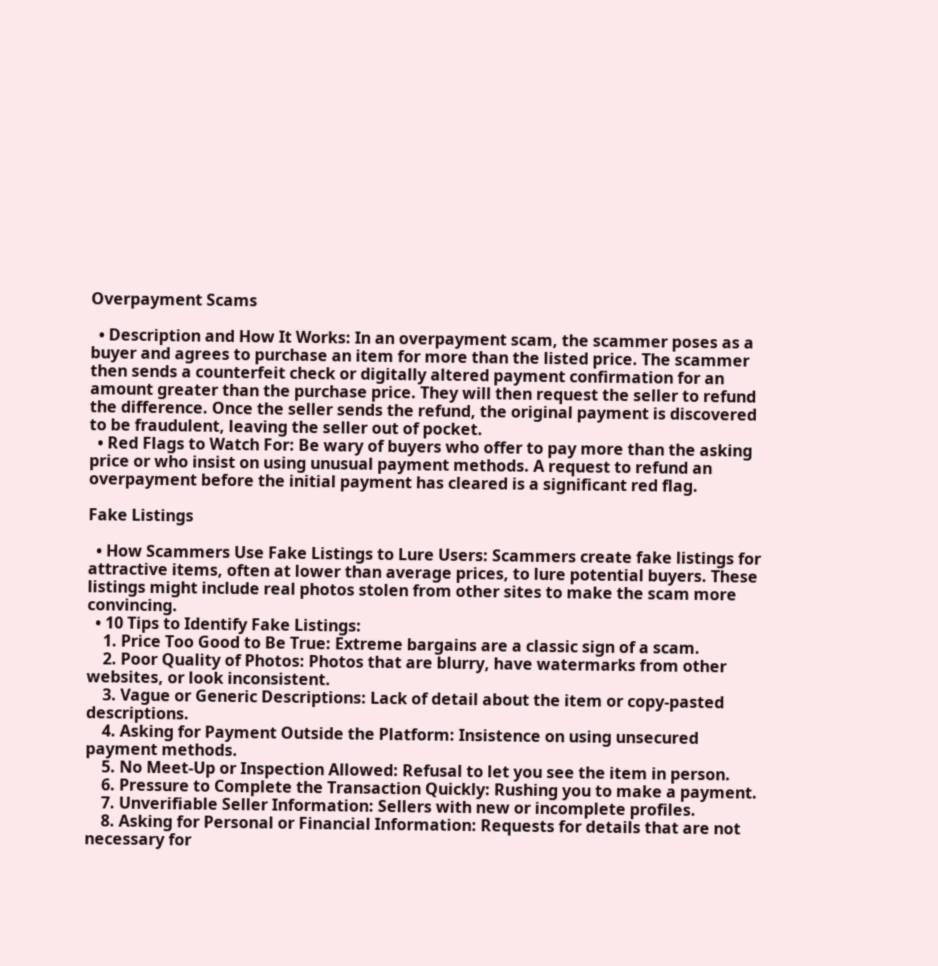Overpayment Scams

  • Description and How It Works: In an overpayment scam, the scammer poses as a buyer and agrees to purchase an item for more than the listed price. The scammer then sends a counterfeit check or digitally altered payment confirmation for an amount greater than the purchase price. They will then request the seller to refund the difference. Once the seller sends the refund, the original payment is discovered to be fraudulent, leaving the seller out of pocket.
  • Red Flags to Watch For: Be wary of buyers who offer to pay more than the asking price or who insist on using unusual payment methods. A request to refund an overpayment before the initial payment has cleared is a significant red flag.

Fake Listings

  • How Scammers Use Fake Listings to Lure Users: Scammers create fake listings for attractive items, often at lower than average prices, to lure potential buyers. These listings might include real photos stolen from other sites to make the scam more convincing.
  • 10 Tips to Identify Fake Listings:
    1. Price Too Good to Be True: Extreme bargains are a classic sign of a scam.
    2. Poor Quality of Photos: Photos that are blurry, have watermarks from other websites, or look inconsistent.
    3. Vague or Generic Descriptions: Lack of detail about the item or copy-pasted descriptions.
    4. Asking for Payment Outside the Platform: Insistence on using unsecured payment methods.
    5. No Meet-Up or Inspection Allowed: Refusal to let you see the item in person.
    6. Pressure to Complete the Transaction Quickly: Rushing you to make a payment.
    7. Unverifiable Seller Information: Sellers with new or incomplete profiles.
    8. Asking for Personal or Financial Information: Requests for details that are not necessary for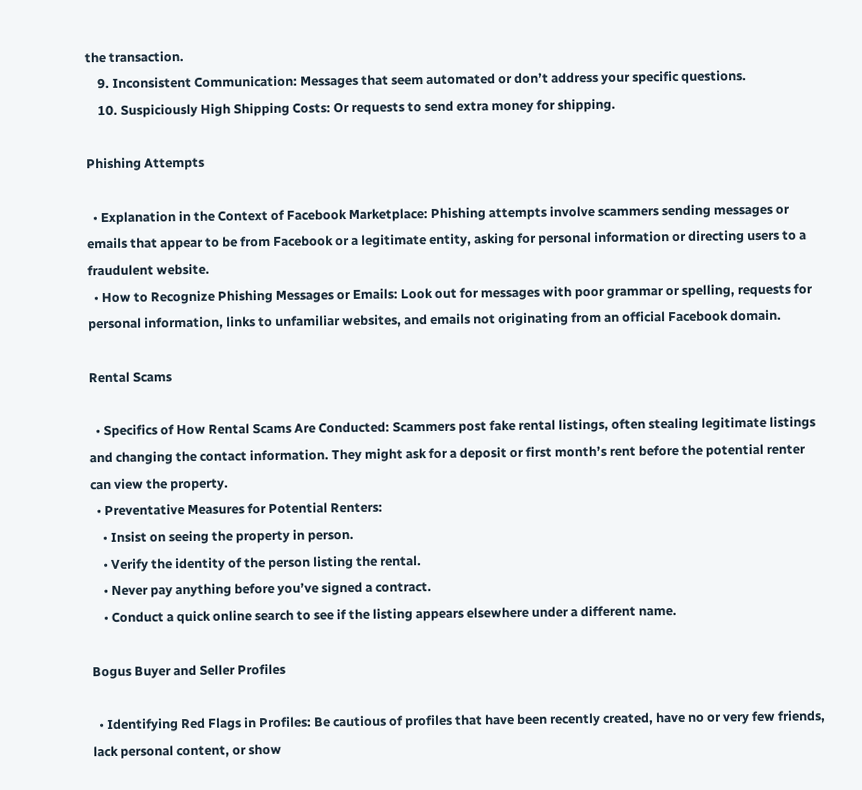the transaction.
    9. Inconsistent Communication: Messages that seem automated or don’t address your specific questions.
    10. Suspiciously High Shipping Costs: Or requests to send extra money for shipping.

Phishing Attempts

  • Explanation in the Context of Facebook Marketplace: Phishing attempts involve scammers sending messages or emails that appear to be from Facebook or a legitimate entity, asking for personal information or directing users to a fraudulent website.
  • How to Recognize Phishing Messages or Emails: Look out for messages with poor grammar or spelling, requests for personal information, links to unfamiliar websites, and emails not originating from an official Facebook domain.

Rental Scams

  • Specifics of How Rental Scams Are Conducted: Scammers post fake rental listings, often stealing legitimate listings and changing the contact information. They might ask for a deposit or first month’s rent before the potential renter can view the property.
  • Preventative Measures for Potential Renters:
    • Insist on seeing the property in person.
    • Verify the identity of the person listing the rental.
    • Never pay anything before you’ve signed a contract.
    • Conduct a quick online search to see if the listing appears elsewhere under a different name.

Bogus Buyer and Seller Profiles

  • Identifying Red Flags in Profiles: Be cautious of profiles that have been recently created, have no or very few friends, lack personal content, or show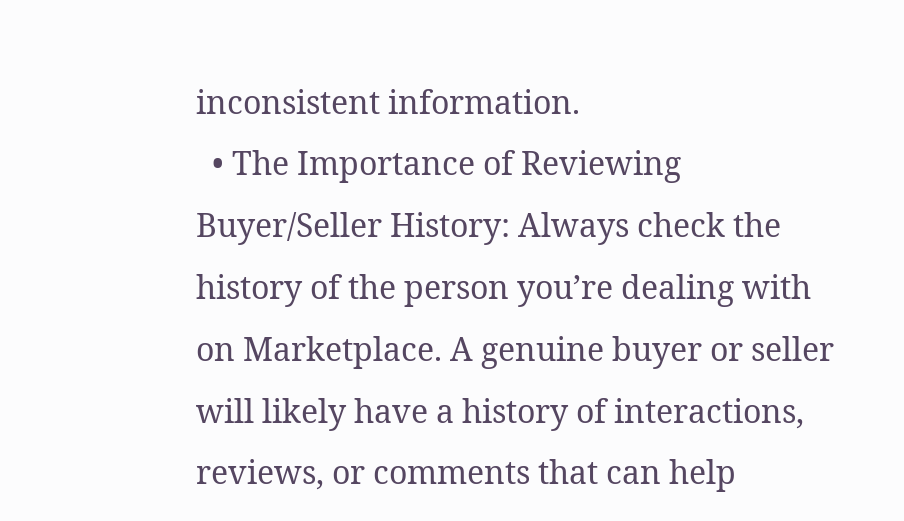inconsistent information.
  • The Importance of Reviewing Buyer/Seller History: Always check the history of the person you’re dealing with on Marketplace. A genuine buyer or seller will likely have a history of interactions, reviews, or comments that can help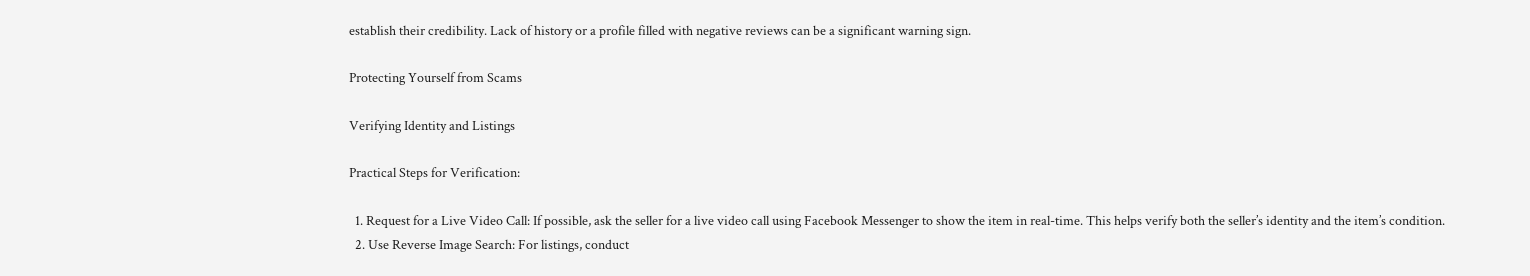establish their credibility. Lack of history or a profile filled with negative reviews can be a significant warning sign.

Protecting Yourself from Scams

Verifying Identity and Listings

Practical Steps for Verification:

  1. Request for a Live Video Call: If possible, ask the seller for a live video call using Facebook Messenger to show the item in real-time. This helps verify both the seller’s identity and the item’s condition.
  2. Use Reverse Image Search: For listings, conduct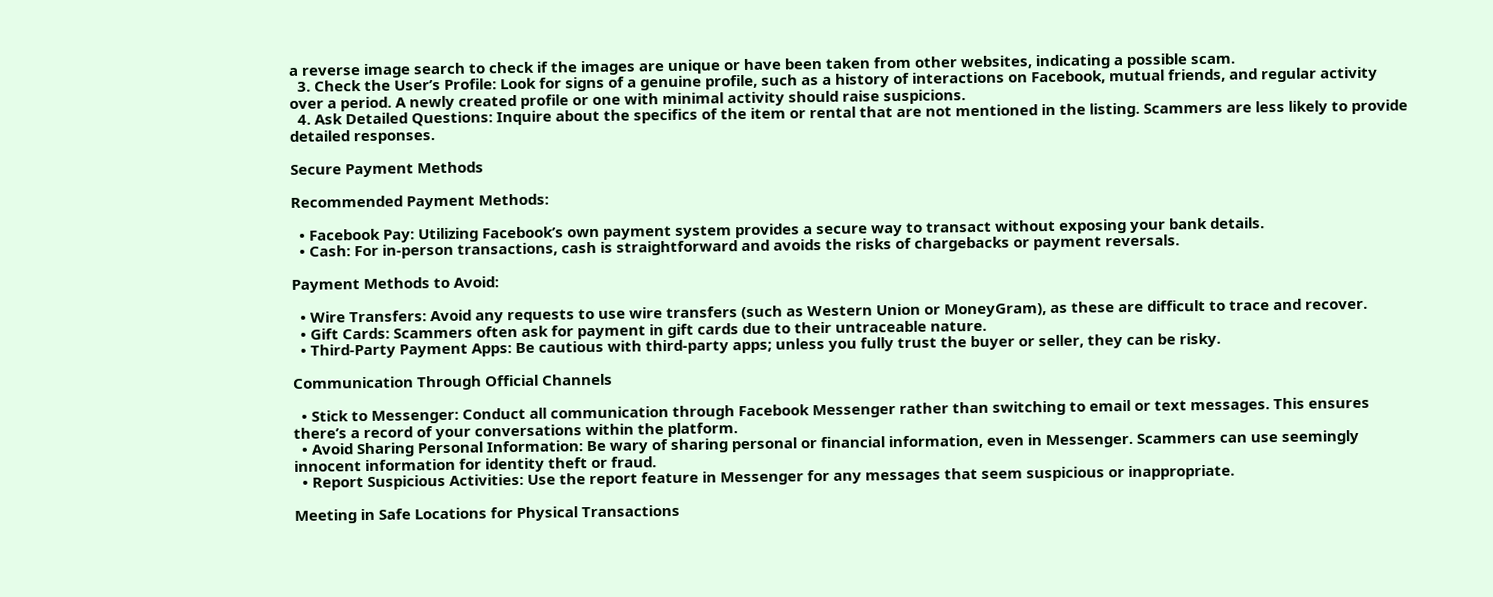a reverse image search to check if the images are unique or have been taken from other websites, indicating a possible scam.
  3. Check the User’s Profile: Look for signs of a genuine profile, such as a history of interactions on Facebook, mutual friends, and regular activity over a period. A newly created profile or one with minimal activity should raise suspicions.
  4. Ask Detailed Questions: Inquire about the specifics of the item or rental that are not mentioned in the listing. Scammers are less likely to provide detailed responses.

Secure Payment Methods

Recommended Payment Methods:

  • Facebook Pay: Utilizing Facebook’s own payment system provides a secure way to transact without exposing your bank details.
  • Cash: For in-person transactions, cash is straightforward and avoids the risks of chargebacks or payment reversals.

Payment Methods to Avoid:

  • Wire Transfers: Avoid any requests to use wire transfers (such as Western Union or MoneyGram), as these are difficult to trace and recover.
  • Gift Cards: Scammers often ask for payment in gift cards due to their untraceable nature.
  • Third-Party Payment Apps: Be cautious with third-party apps; unless you fully trust the buyer or seller, they can be risky.

Communication Through Official Channels

  • Stick to Messenger: Conduct all communication through Facebook Messenger rather than switching to email or text messages. This ensures there’s a record of your conversations within the platform.
  • Avoid Sharing Personal Information: Be wary of sharing personal or financial information, even in Messenger. Scammers can use seemingly innocent information for identity theft or fraud.
  • Report Suspicious Activities: Use the report feature in Messenger for any messages that seem suspicious or inappropriate.

Meeting in Safe Locations for Physical Transactions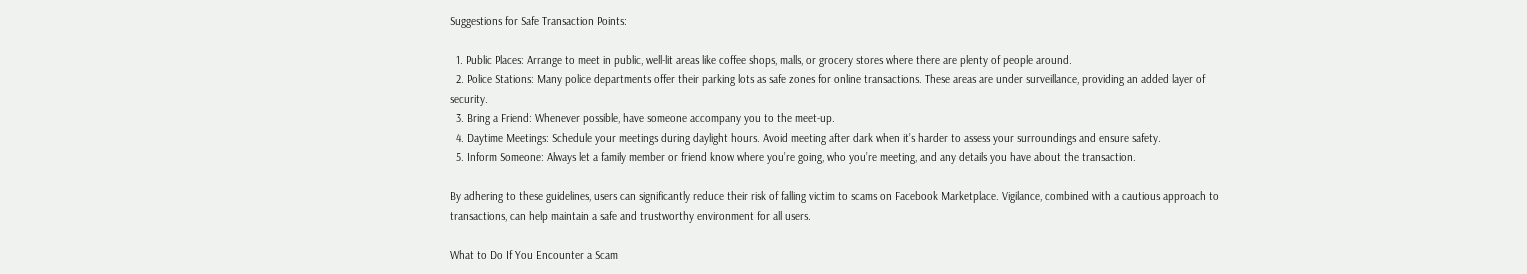Suggestions for Safe Transaction Points:

  1. Public Places: Arrange to meet in public, well-lit areas like coffee shops, malls, or grocery stores where there are plenty of people around.
  2. Police Stations: Many police departments offer their parking lots as safe zones for online transactions. These areas are under surveillance, providing an added layer of security.
  3. Bring a Friend: Whenever possible, have someone accompany you to the meet-up.
  4. Daytime Meetings: Schedule your meetings during daylight hours. Avoid meeting after dark when it’s harder to assess your surroundings and ensure safety.
  5. Inform Someone: Always let a family member or friend know where you’re going, who you’re meeting, and any details you have about the transaction.

By adhering to these guidelines, users can significantly reduce their risk of falling victim to scams on Facebook Marketplace. Vigilance, combined with a cautious approach to transactions, can help maintain a safe and trustworthy environment for all users.

What to Do If You Encounter a Scam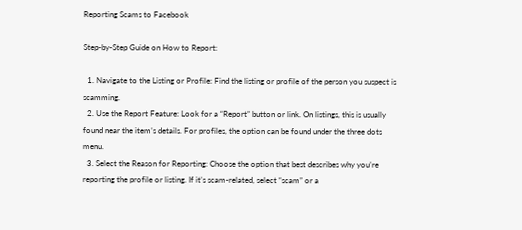Reporting Scams to Facebook

Step-by-Step Guide on How to Report:

  1. Navigate to the Listing or Profile: Find the listing or profile of the person you suspect is scamming.
  2. Use the Report Feature: Look for a “Report” button or link. On listings, this is usually found near the item’s details. For profiles, the option can be found under the three dots menu.
  3. Select the Reason for Reporting: Choose the option that best describes why you’re reporting the profile or listing. If it’s scam-related, select “scam” or a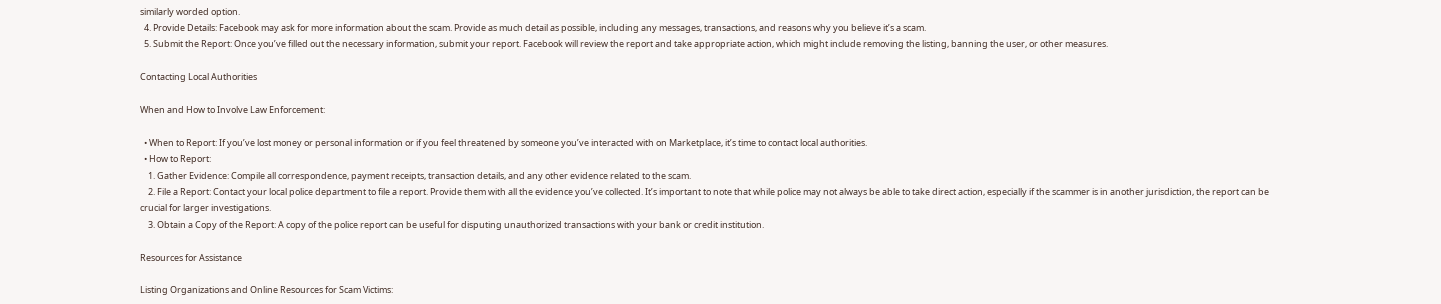similarly worded option.
  4. Provide Details: Facebook may ask for more information about the scam. Provide as much detail as possible, including any messages, transactions, and reasons why you believe it’s a scam.
  5. Submit the Report: Once you’ve filled out the necessary information, submit your report. Facebook will review the report and take appropriate action, which might include removing the listing, banning the user, or other measures.

Contacting Local Authorities

When and How to Involve Law Enforcement:

  • When to Report: If you’ve lost money or personal information or if you feel threatened by someone you’ve interacted with on Marketplace, it’s time to contact local authorities.
  • How to Report:
    1. Gather Evidence: Compile all correspondence, payment receipts, transaction details, and any other evidence related to the scam.
    2. File a Report: Contact your local police department to file a report. Provide them with all the evidence you’ve collected. It’s important to note that while police may not always be able to take direct action, especially if the scammer is in another jurisdiction, the report can be crucial for larger investigations.
    3. Obtain a Copy of the Report: A copy of the police report can be useful for disputing unauthorized transactions with your bank or credit institution.

Resources for Assistance

Listing Organizations and Online Resources for Scam Victims: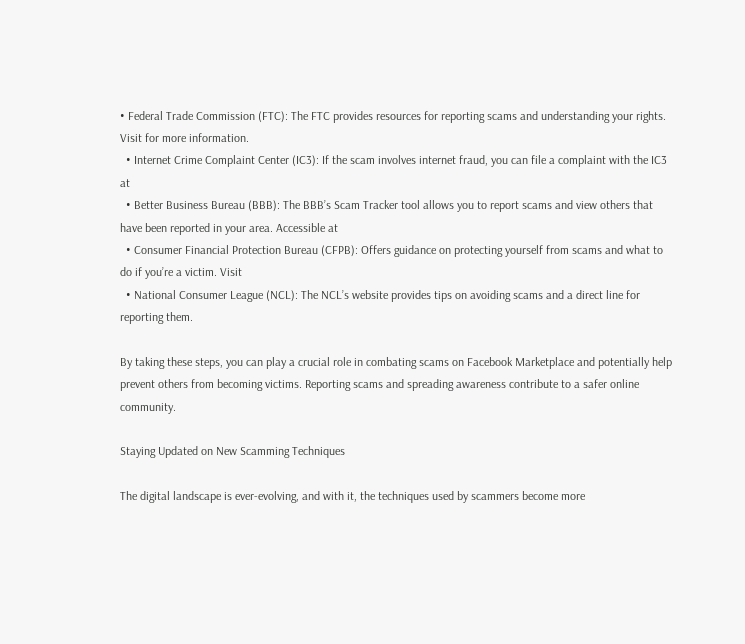• Federal Trade Commission (FTC): The FTC provides resources for reporting scams and understanding your rights. Visit for more information.
  • Internet Crime Complaint Center (IC3): If the scam involves internet fraud, you can file a complaint with the IC3 at
  • Better Business Bureau (BBB): The BBB’s Scam Tracker tool allows you to report scams and view others that have been reported in your area. Accessible at
  • Consumer Financial Protection Bureau (CFPB): Offers guidance on protecting yourself from scams and what to do if you’re a victim. Visit
  • National Consumer League (NCL): The NCL’s website provides tips on avoiding scams and a direct line for reporting them.

By taking these steps, you can play a crucial role in combating scams on Facebook Marketplace and potentially help prevent others from becoming victims. Reporting scams and spreading awareness contribute to a safer online community.

Staying Updated on New Scamming Techniques

The digital landscape is ever-evolving, and with it, the techniques used by scammers become more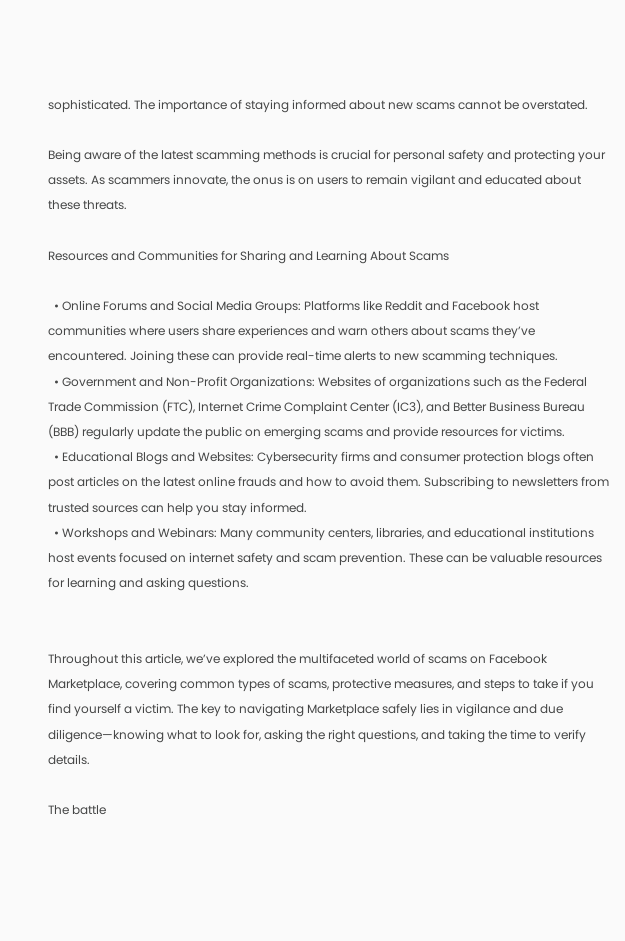sophisticated. The importance of staying informed about new scams cannot be overstated.

Being aware of the latest scamming methods is crucial for personal safety and protecting your assets. As scammers innovate, the onus is on users to remain vigilant and educated about these threats.

Resources and Communities for Sharing and Learning About Scams

  • Online Forums and Social Media Groups: Platforms like Reddit and Facebook host communities where users share experiences and warn others about scams they’ve encountered. Joining these can provide real-time alerts to new scamming techniques.
  • Government and Non-Profit Organizations: Websites of organizations such as the Federal Trade Commission (FTC), Internet Crime Complaint Center (IC3), and Better Business Bureau (BBB) regularly update the public on emerging scams and provide resources for victims.
  • Educational Blogs and Websites: Cybersecurity firms and consumer protection blogs often post articles on the latest online frauds and how to avoid them. Subscribing to newsletters from trusted sources can help you stay informed.
  • Workshops and Webinars: Many community centers, libraries, and educational institutions host events focused on internet safety and scam prevention. These can be valuable resources for learning and asking questions.


Throughout this article, we’ve explored the multifaceted world of scams on Facebook Marketplace, covering common types of scams, protective measures, and steps to take if you find yourself a victim. The key to navigating Marketplace safely lies in vigilance and due diligence—knowing what to look for, asking the right questions, and taking the time to verify details.

The battle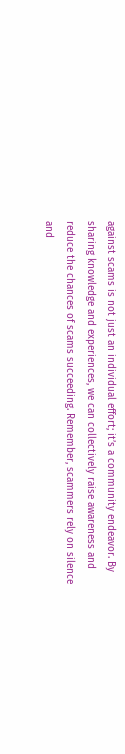against scams is not just an individual effort; it’s a community endeavor. By sharing knowledge and experiences, we can collectively raise awareness and reduce the chances of scams succeeding. Remember, scammers rely on silence and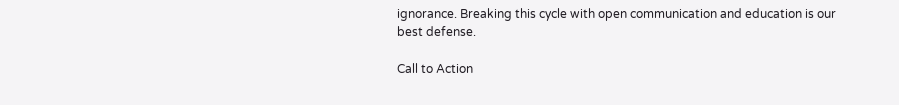ignorance. Breaking this cycle with open communication and education is our best defense.

Call to Action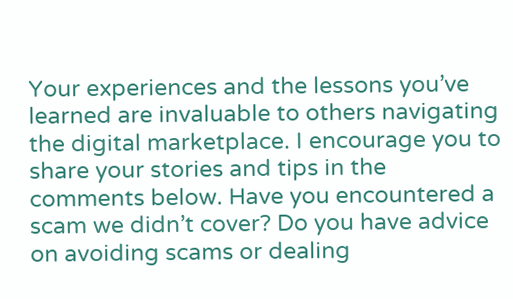Your experiences and the lessons you’ve learned are invaluable to others navigating the digital marketplace. I encourage you to share your stories and tips in the comments below. Have you encountered a scam we didn’t cover? Do you have advice on avoiding scams or dealing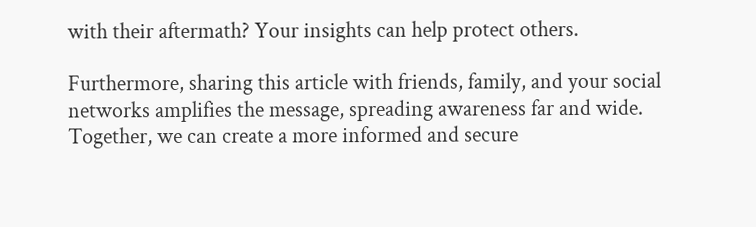with their aftermath? Your insights can help protect others.

Furthermore, sharing this article with friends, family, and your social networks amplifies the message, spreading awareness far and wide. Together, we can create a more informed and secure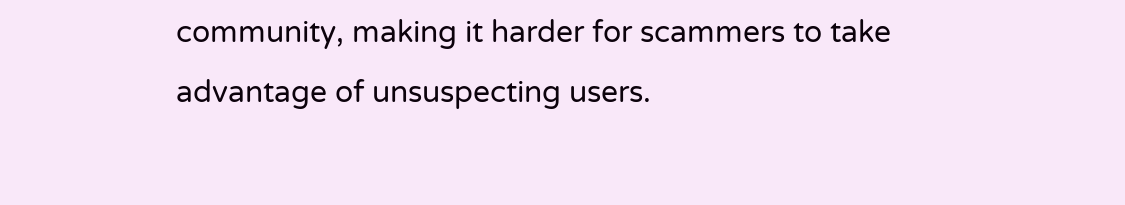community, making it harder for scammers to take advantage of unsuspecting users.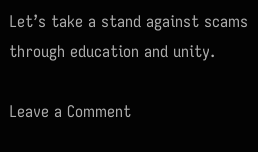Let’s take a stand against scams through education and unity.

Leave a Comment